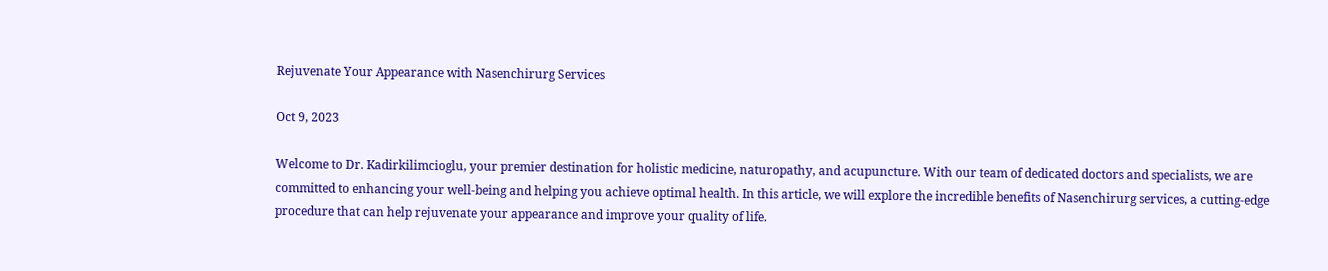Rejuvenate Your Appearance with Nasenchirurg Services

Oct 9, 2023

Welcome to Dr. Kadirkilimcioglu, your premier destination for holistic medicine, naturopathy, and acupuncture. With our team of dedicated doctors and specialists, we are committed to enhancing your well-being and helping you achieve optimal health. In this article, we will explore the incredible benefits of Nasenchirurg services, a cutting-edge procedure that can help rejuvenate your appearance and improve your quality of life.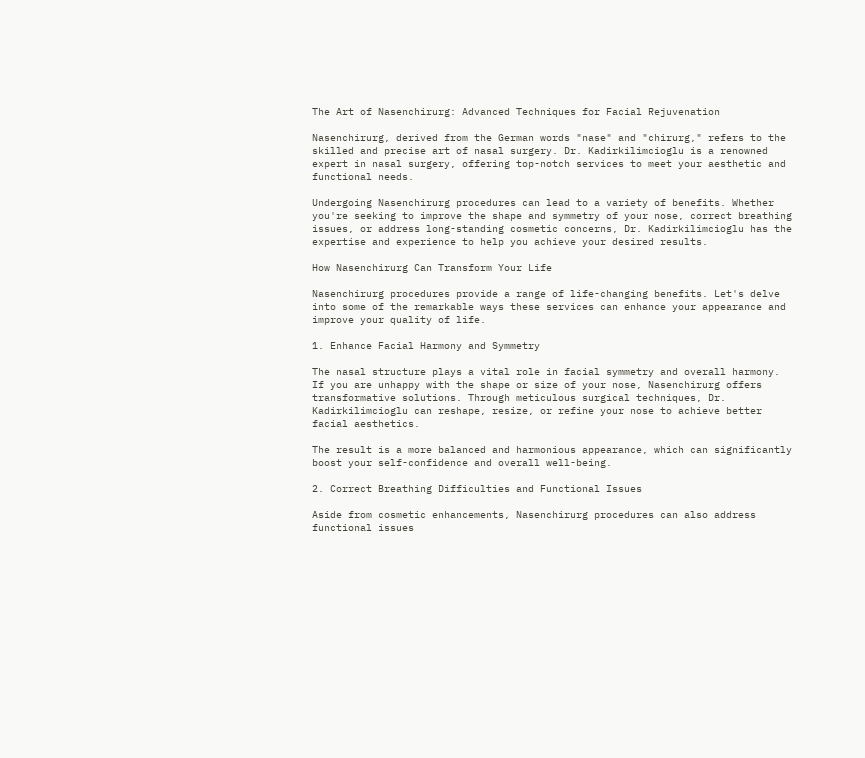The Art of Nasenchirurg: Advanced Techniques for Facial Rejuvenation

Nasenchirurg, derived from the German words "nase" and "chirurg," refers to the skilled and precise art of nasal surgery. Dr. Kadirkilimcioglu is a renowned expert in nasal surgery, offering top-notch services to meet your aesthetic and functional needs.

Undergoing Nasenchirurg procedures can lead to a variety of benefits. Whether you're seeking to improve the shape and symmetry of your nose, correct breathing issues, or address long-standing cosmetic concerns, Dr. Kadirkilimcioglu has the expertise and experience to help you achieve your desired results.

How Nasenchirurg Can Transform Your Life

Nasenchirurg procedures provide a range of life-changing benefits. Let's delve into some of the remarkable ways these services can enhance your appearance and improve your quality of life.

1. Enhance Facial Harmony and Symmetry

The nasal structure plays a vital role in facial symmetry and overall harmony. If you are unhappy with the shape or size of your nose, Nasenchirurg offers transformative solutions. Through meticulous surgical techniques, Dr. Kadirkilimcioglu can reshape, resize, or refine your nose to achieve better facial aesthetics.

The result is a more balanced and harmonious appearance, which can significantly boost your self-confidence and overall well-being.

2. Correct Breathing Difficulties and Functional Issues

Aside from cosmetic enhancements, Nasenchirurg procedures can also address functional issues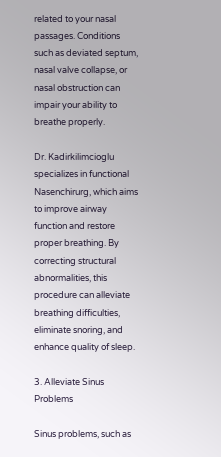related to your nasal passages. Conditions such as deviated septum, nasal valve collapse, or nasal obstruction can impair your ability to breathe properly.

Dr. Kadirkilimcioglu specializes in functional Nasenchirurg, which aims to improve airway function and restore proper breathing. By correcting structural abnormalities, this procedure can alleviate breathing difficulties, eliminate snoring, and enhance quality of sleep.

3. Alleviate Sinus Problems

Sinus problems, such as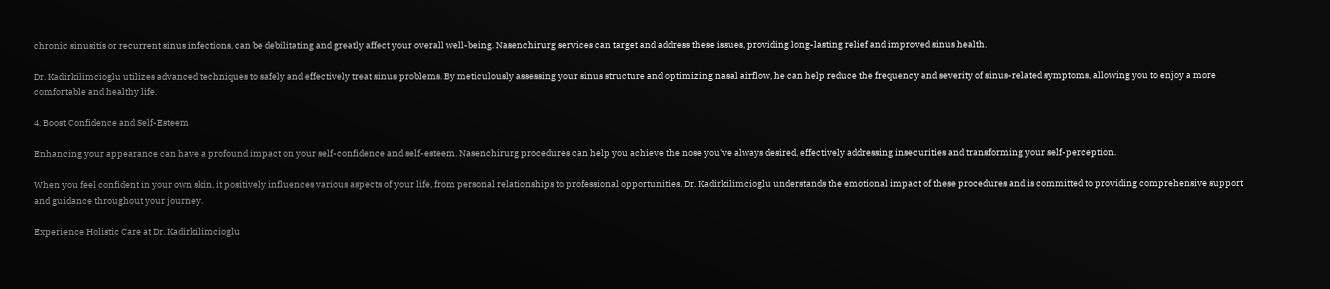chronic sinusitis or recurrent sinus infections, can be debilitating and greatly affect your overall well-being. Nasenchirurg services can target and address these issues, providing long-lasting relief and improved sinus health.

Dr. Kadirkilimcioglu utilizes advanced techniques to safely and effectively treat sinus problems. By meticulously assessing your sinus structure and optimizing nasal airflow, he can help reduce the frequency and severity of sinus-related symptoms, allowing you to enjoy a more comfortable and healthy life.

4. Boost Confidence and Self-Esteem

Enhancing your appearance can have a profound impact on your self-confidence and self-esteem. Nasenchirurg procedures can help you achieve the nose you've always desired, effectively addressing insecurities and transforming your self-perception.

When you feel confident in your own skin, it positively influences various aspects of your life, from personal relationships to professional opportunities. Dr. Kadirkilimcioglu understands the emotional impact of these procedures and is committed to providing comprehensive support and guidance throughout your journey.

Experience Holistic Care at Dr. Kadirkilimcioglu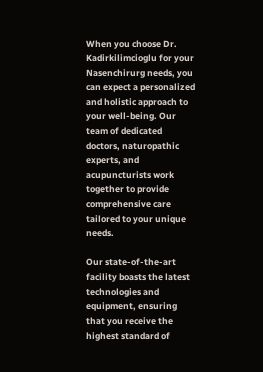When you choose Dr. Kadirkilimcioglu for your Nasenchirurg needs, you can expect a personalized and holistic approach to your well-being. Our team of dedicated doctors, naturopathic experts, and acupuncturists work together to provide comprehensive care tailored to your unique needs.

Our state-of-the-art facility boasts the latest technologies and equipment, ensuring that you receive the highest standard of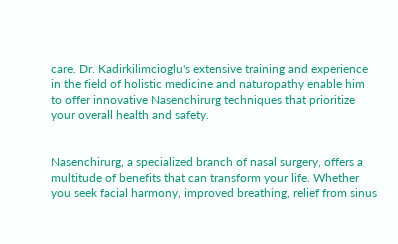care. Dr. Kadirkilimcioglu's extensive training and experience in the field of holistic medicine and naturopathy enable him to offer innovative Nasenchirurg techniques that prioritize your overall health and safety.


Nasenchirurg, a specialized branch of nasal surgery, offers a multitude of benefits that can transform your life. Whether you seek facial harmony, improved breathing, relief from sinus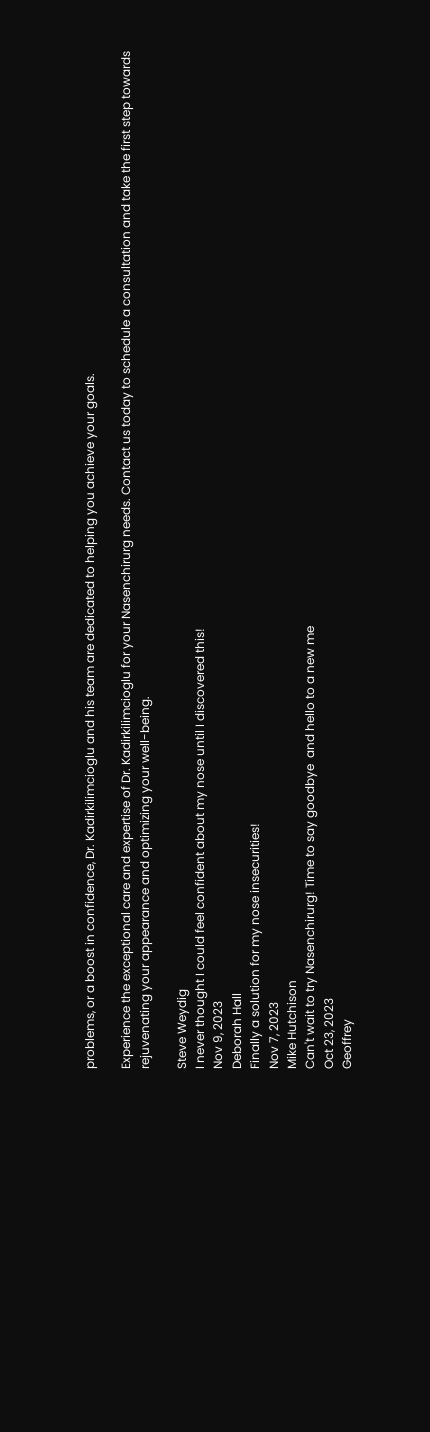problems, or a boost in confidence, Dr. Kadirkilimcioglu and his team are dedicated to helping you achieve your goals.

Experience the exceptional care and expertise of Dr. Kadirkilimcioglu for your Nasenchirurg needs. Contact us today to schedule a consultation and take the first step towards rejuvenating your appearance and optimizing your well-being.

Steve Weydig
I never thought I could feel confident about my nose until I discovered this!
Nov 9, 2023
Deborah Hall
Finally a solution for my nose insecurities!
Nov 7, 2023
Mike Hutchison
Can't wait to try Nasenchirurg! Time to say goodbye  and hello to a new me
Oct 23, 2023
Geoffrey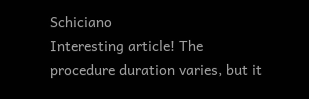Schiciano
Interesting article! The procedure duration varies, but it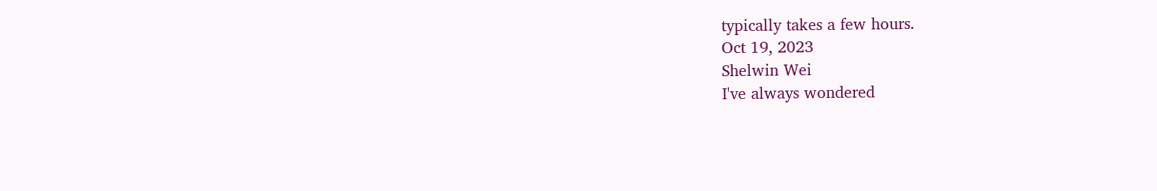typically takes a few hours.
Oct 19, 2023
Shelwin Wei
I've always wondered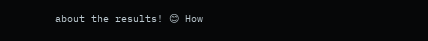about the results! 😊 How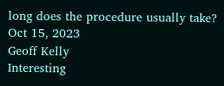long does the procedure usually take?
Oct 15, 2023
Geoff Kelly
Interesting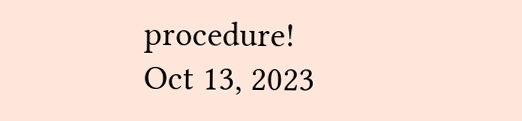procedure!
Oct 13, 2023